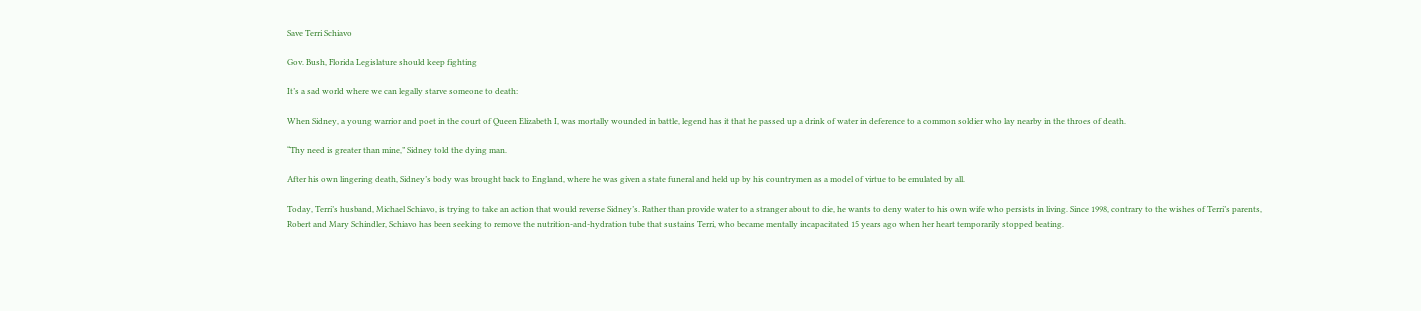Save Terri Schiavo

Gov. Bush, Florida Legislature should keep fighting

It’s a sad world where we can legally starve someone to death:

When Sidney, a young warrior and poet in the court of Queen Elizabeth I, was mortally wounded in battle, legend has it that he passed up a drink of water in deference to a common soldier who lay nearby in the throes of death.

“Thy need is greater than mine,” Sidney told the dying man.

After his own lingering death, Sidney’s body was brought back to England, where he was given a state funeral and held up by his countrymen as a model of virtue to be emulated by all.

Today, Terri’s husband, Michael Schiavo, is trying to take an action that would reverse Sidney’s. Rather than provide water to a stranger about to die, he wants to deny water to his own wife who persists in living. Since 1998, contrary to the wishes of Terri’s parents, Robert and Mary Schindler, Schiavo has been seeking to remove the nutrition-and-hydration tube that sustains Terri, who became mentally incapacitated 15 years ago when her heart temporarily stopped beating.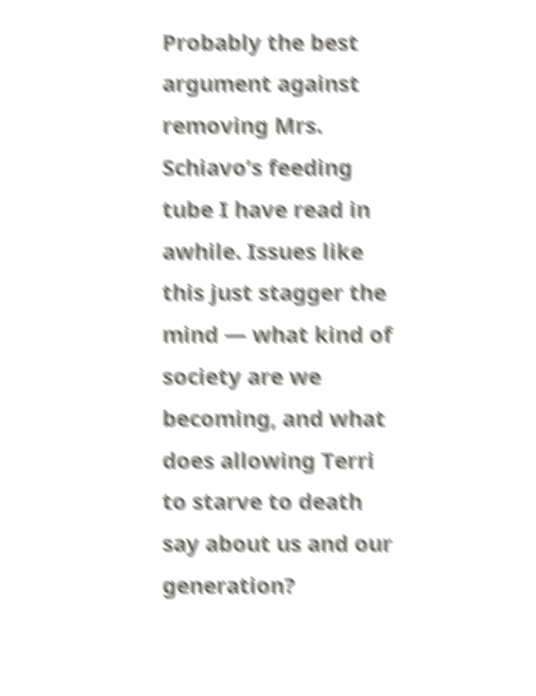Probably the best argument against removing Mrs. Schiavo’s feeding tube I have read in awhile. Issues like this just stagger the mind — what kind of society are we becoming, and what does allowing Terri to starve to death say about us and our generation?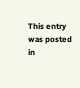This entry was posted in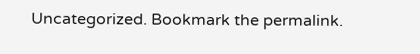Uncategorized. Bookmark the permalink.